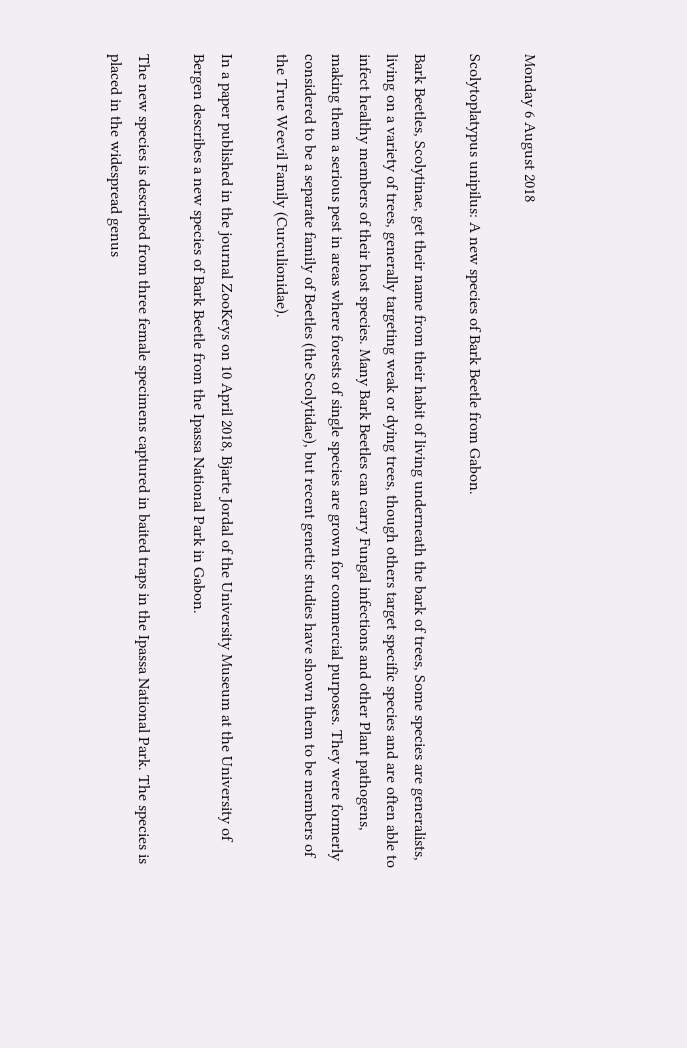Monday 6 August 2018

Scolytoplatypus unipilus: A new species of Bark Beetle from Gabon.

Bark Beetles, Scolytinae, get their name from their habit of living underneath the bark of trees, Some species are generalists, living on a variety of trees, generally targeting weak or dying trees, though others target specific species and are often able to infect healthy members of their host species. Many Bark Beetles can carry Fungal infections and other Plant pathogens, making them a serious pest in areas where forests of single species are grown for commercial purposes. They were formerly considered to be a separate family of Beetles (the Scolytidae), but recent genetic studies have shown them to be members of the True Weevil Family (Curculionidae).

In a paper published in the journal ZooKeys on 10 April 2018, Bjarte Jordal of the University Museum at the University of Bergen describes a new species of Bark Beetle from the Ipassa National Park in Gabon.

The new species is described from three female specimens captured in baited traps in the Ipassa National Park. The species is placed in the widespread genus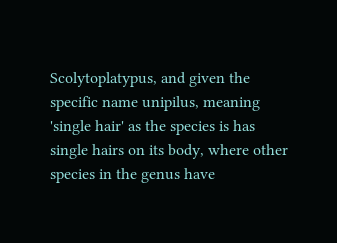Scolytoplatypus, and given the specific name unipilus, meaning 'single hair' as the species is has single hairs on its body, where other species in the genus have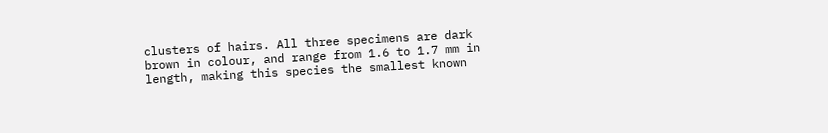clusters of hairs. All three specimens are dark brown in colour, and range from 1.6 to 1.7 mm in length, making this species the smallest known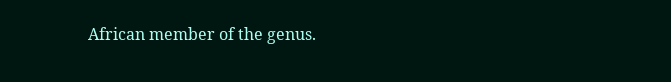African member of the genus.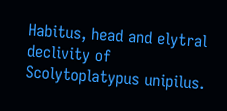Habitus, head and elytral declivity of Scolytoplatypus unipilus.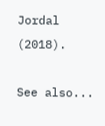Jordal (2018).

See also...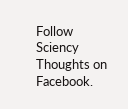Follow Sciency Thoughts on Facebook.